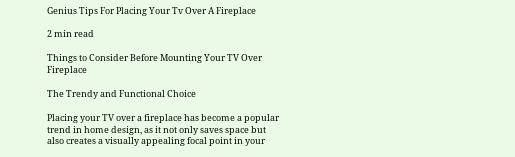Genius Tips For Placing Your Tv Over A Fireplace

2 min read

Things to Consider Before Mounting Your TV Over Fireplace

The Trendy and Functional Choice

Placing your TV over a fireplace has become a popular trend in home design, as it not only saves space but also creates a visually appealing focal point in your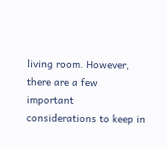living room. However, there are a few important considerations to keep in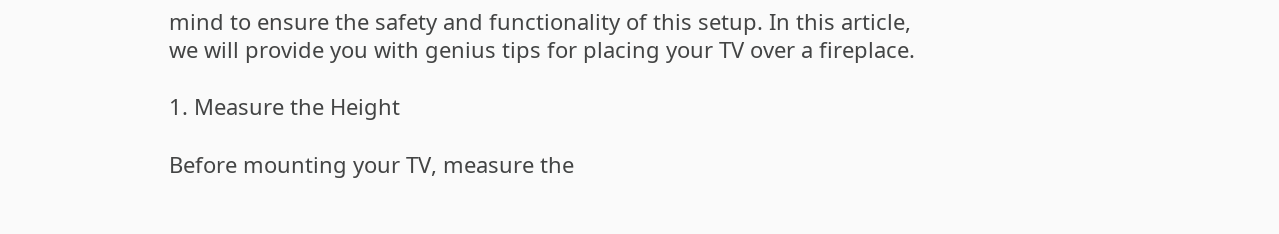mind to ensure the safety and functionality of this setup. In this article, we will provide you with genius tips for placing your TV over a fireplace.

1. Measure the Height

Before mounting your TV, measure the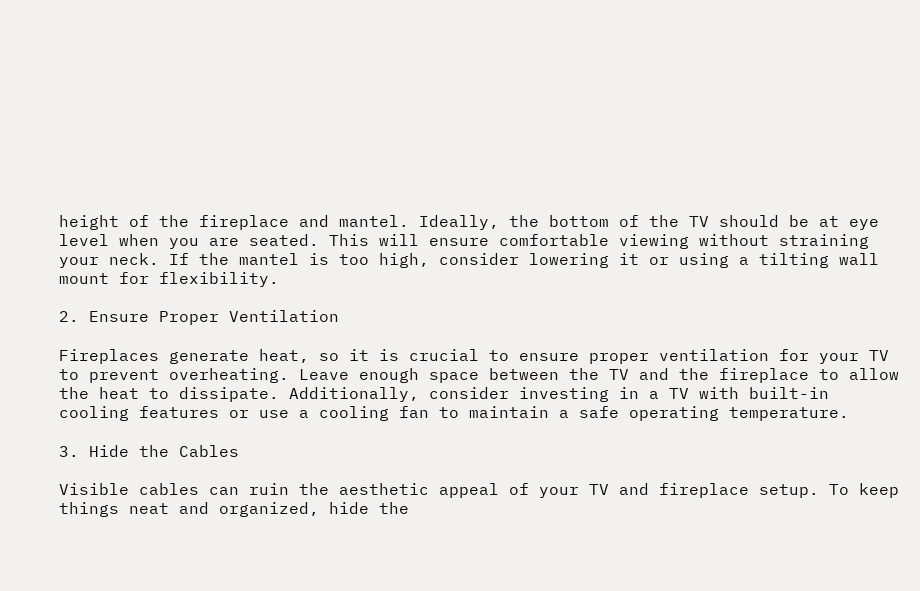height of the fireplace and mantel. Ideally, the bottom of the TV should be at eye level when you are seated. This will ensure comfortable viewing without straining your neck. If the mantel is too high, consider lowering it or using a tilting wall mount for flexibility.

2. Ensure Proper Ventilation

Fireplaces generate heat, so it is crucial to ensure proper ventilation for your TV to prevent overheating. Leave enough space between the TV and the fireplace to allow the heat to dissipate. Additionally, consider investing in a TV with built-in cooling features or use a cooling fan to maintain a safe operating temperature.

3. Hide the Cables

Visible cables can ruin the aesthetic appeal of your TV and fireplace setup. To keep things neat and organized, hide the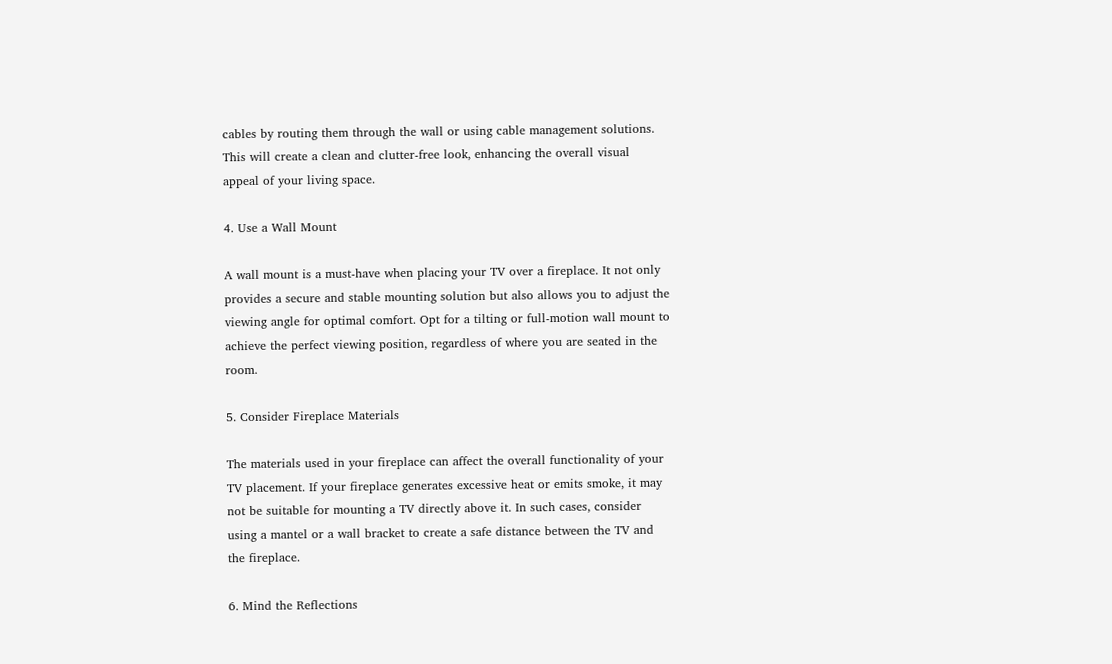cables by routing them through the wall or using cable management solutions. This will create a clean and clutter-free look, enhancing the overall visual appeal of your living space.

4. Use a Wall Mount

A wall mount is a must-have when placing your TV over a fireplace. It not only provides a secure and stable mounting solution but also allows you to adjust the viewing angle for optimal comfort. Opt for a tilting or full-motion wall mount to achieve the perfect viewing position, regardless of where you are seated in the room.

5. Consider Fireplace Materials

The materials used in your fireplace can affect the overall functionality of your TV placement. If your fireplace generates excessive heat or emits smoke, it may not be suitable for mounting a TV directly above it. In such cases, consider using a mantel or a wall bracket to create a safe distance between the TV and the fireplace.

6. Mind the Reflections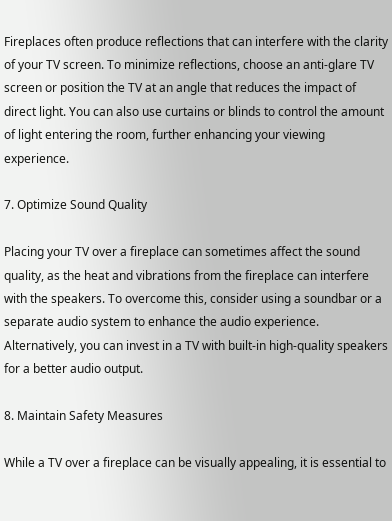Fireplaces often produce reflections that can interfere with the clarity of your TV screen. To minimize reflections, choose an anti-glare TV screen or position the TV at an angle that reduces the impact of direct light. You can also use curtains or blinds to control the amount of light entering the room, further enhancing your viewing experience.

7. Optimize Sound Quality

Placing your TV over a fireplace can sometimes affect the sound quality, as the heat and vibrations from the fireplace can interfere with the speakers. To overcome this, consider using a soundbar or a separate audio system to enhance the audio experience. Alternatively, you can invest in a TV with built-in high-quality speakers for a better audio output.

8. Maintain Safety Measures

While a TV over a fireplace can be visually appealing, it is essential to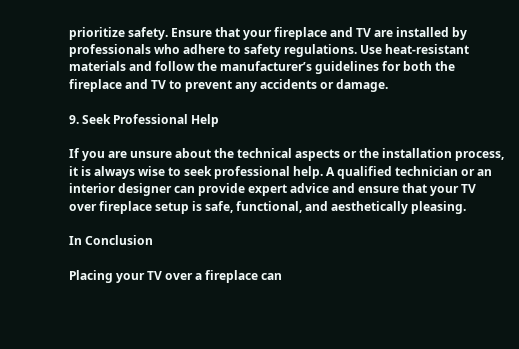prioritize safety. Ensure that your fireplace and TV are installed by professionals who adhere to safety regulations. Use heat-resistant materials and follow the manufacturer’s guidelines for both the fireplace and TV to prevent any accidents or damage.

9. Seek Professional Help

If you are unsure about the technical aspects or the installation process, it is always wise to seek professional help. A qualified technician or an interior designer can provide expert advice and ensure that your TV over fireplace setup is safe, functional, and aesthetically pleasing.

In Conclusion

Placing your TV over a fireplace can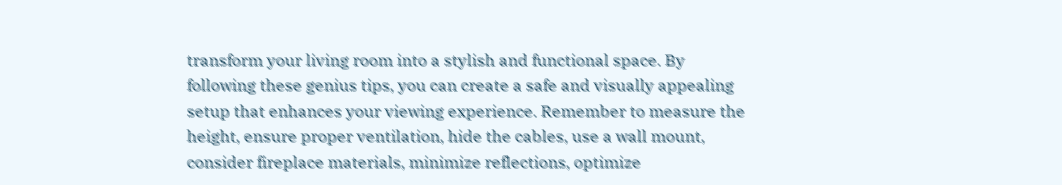transform your living room into a stylish and functional space. By following these genius tips, you can create a safe and visually appealing setup that enhances your viewing experience. Remember to measure the height, ensure proper ventilation, hide the cables, use a wall mount, consider fireplace materials, minimize reflections, optimize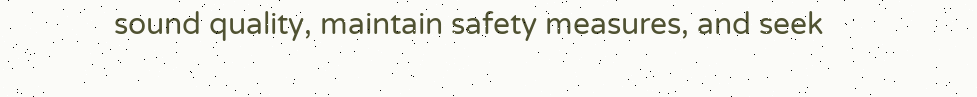sound quality, maintain safety measures, and seek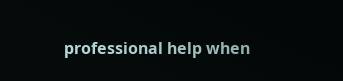professional help when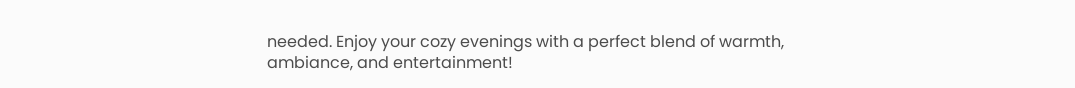needed. Enjoy your cozy evenings with a perfect blend of warmth, ambiance, and entertainment!